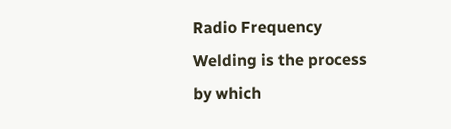Radio Frequency Welding is the process by which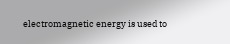electromagnetic energy is used to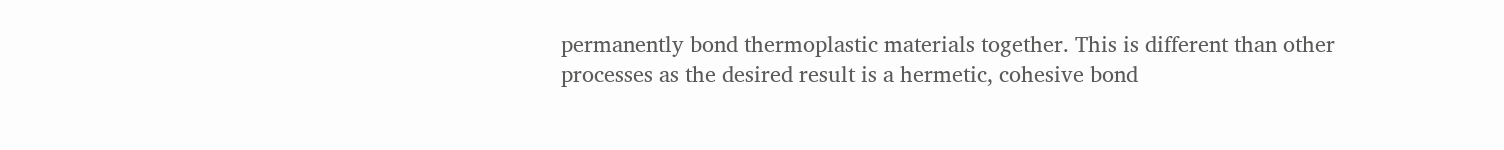permanently bond thermoplastic materials together. This is different than other processes as the desired result is a hermetic, cohesive bond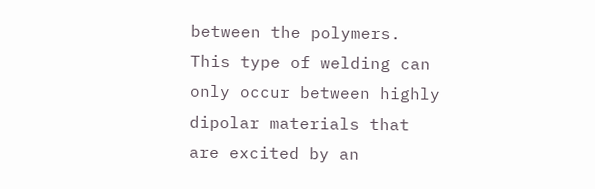between the polymers. This type of welding can only occur between highly dipolar materials that are excited by an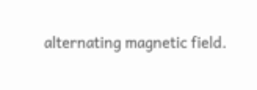alternating magnetic field.